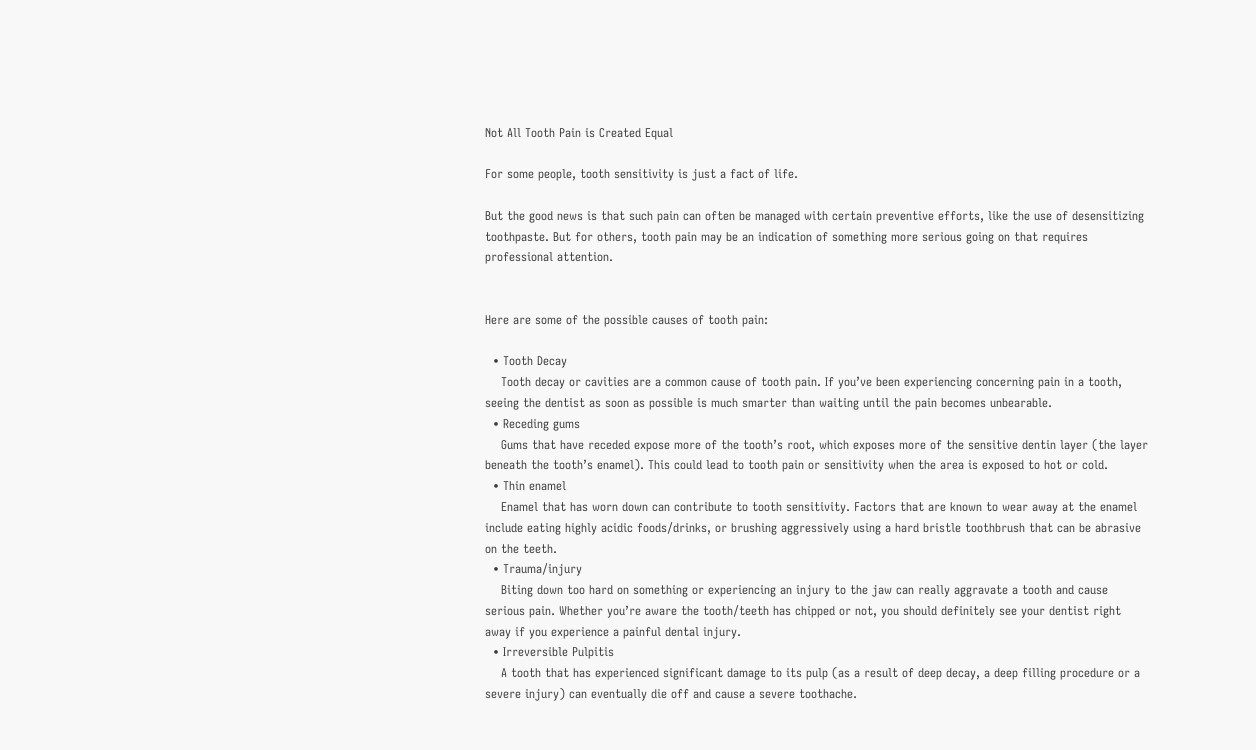Not All Tooth Pain is Created Equal

For some people, tooth sensitivity is just a fact of life.

But the good news is that such pain can often be managed with certain preventive efforts, like the use of desensitizing toothpaste. But for others, tooth pain may be an indication of something more serious going on that requires professional attention.


Here are some of the possible causes of tooth pain:

  • Tooth Decay
    Tooth decay or cavities are a common cause of tooth pain. If you’ve been experiencing concerning pain in a tooth, seeing the dentist as soon as possible is much smarter than waiting until the pain becomes unbearable.
  • Receding gums
    Gums that have receded expose more of the tooth’s root, which exposes more of the sensitive dentin layer (the layer beneath the tooth’s enamel). This could lead to tooth pain or sensitivity when the area is exposed to hot or cold.
  • Thin enamel
    Enamel that has worn down can contribute to tooth sensitivity. Factors that are known to wear away at the enamel include eating highly acidic foods/drinks, or brushing aggressively using a hard bristle toothbrush that can be abrasive on the teeth.
  • Trauma/injury
    Biting down too hard on something or experiencing an injury to the jaw can really aggravate a tooth and cause serious pain. Whether you’re aware the tooth/teeth has chipped or not, you should definitely see your dentist right away if you experience a painful dental injury.
  • Irreversible Pulpitis
    A tooth that has experienced significant damage to its pulp (as a result of deep decay, a deep filling procedure or a severe injury) can eventually die off and cause a severe toothache.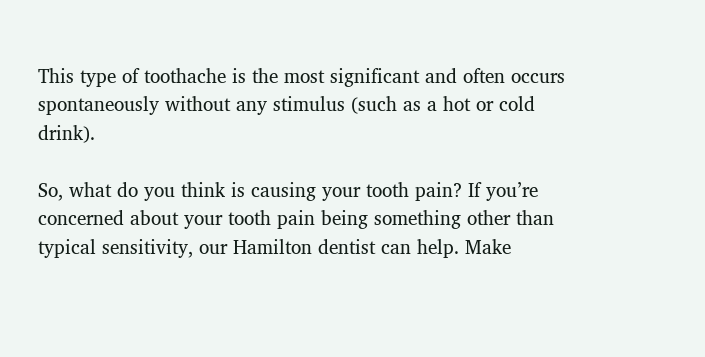This type of toothache is the most significant and often occurs spontaneously without any stimulus (such as a hot or cold drink).

So, what do you think is causing your tooth pain? If you’re concerned about your tooth pain being something other than typical sensitivity, our Hamilton dentist can help. Make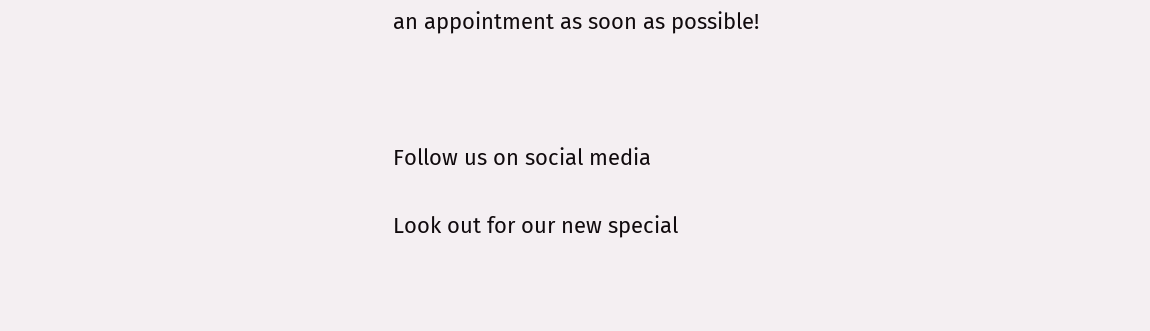an appointment as soon as possible!



Follow us on social media

Look out for our new special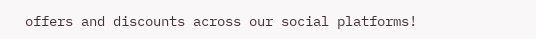offers and discounts across our social platforms!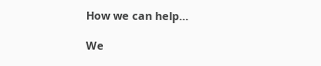How we can help…

We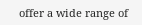offer a wide range of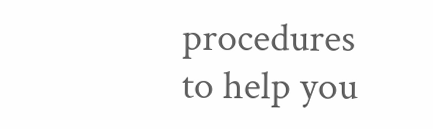procedures to help you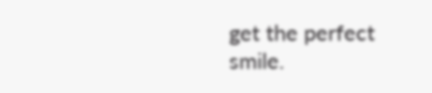get the perfect smile.